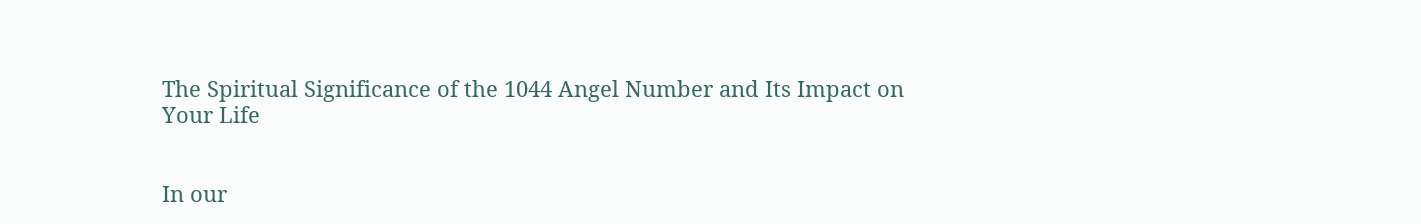The Spiritual Significance of the 1044 Angel Number and Its Impact on Your Life


In our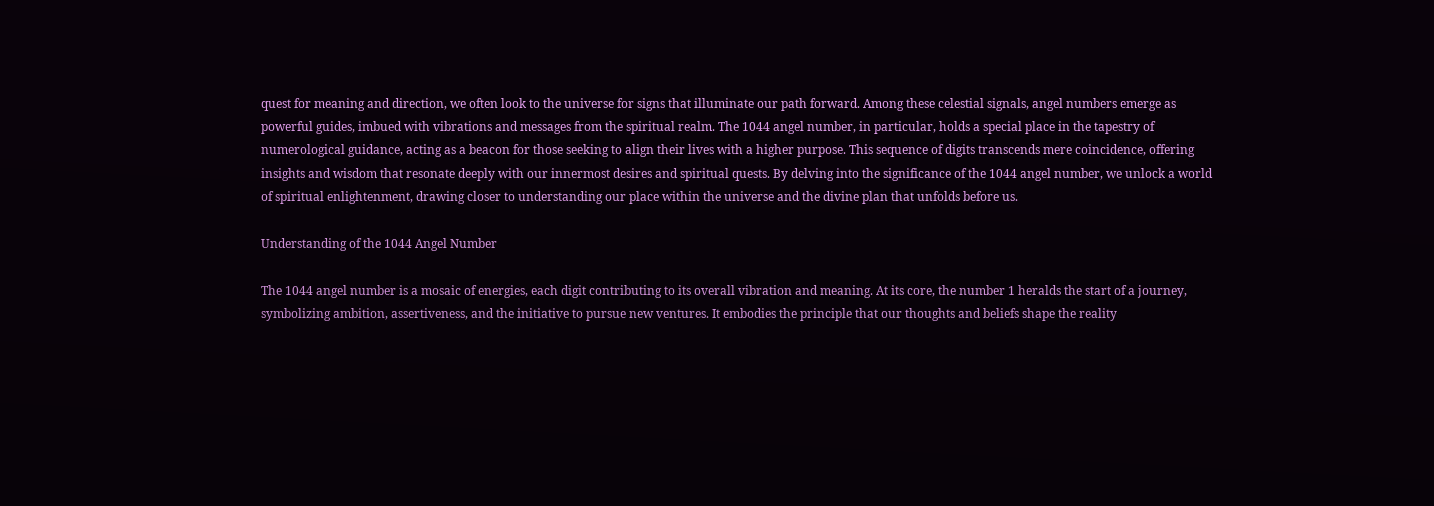quest for meaning and direction, we often look to the universe for signs that illuminate our path forward. Among these celestial signals, angel numbers emerge as powerful guides, imbued with vibrations and messages from the spiritual realm. The 1044 angel number, in particular, holds a special place in the tapestry of numerological guidance, acting as a beacon for those seeking to align their lives with a higher purpose. This sequence of digits transcends mere coincidence, offering insights and wisdom that resonate deeply with our innermost desires and spiritual quests. By delving into the significance of the 1044 angel number, we unlock a world of spiritual enlightenment, drawing closer to understanding our place within the universe and the divine plan that unfolds before us.

Understanding of the 1044 Angel Number

The 1044 angel number is a mosaic of energies, each digit contributing to its overall vibration and meaning. At its core, the number 1 heralds the start of a journey, symbolizing ambition, assertiveness, and the initiative to pursue new ventures. It embodies the principle that our thoughts and beliefs shape the reality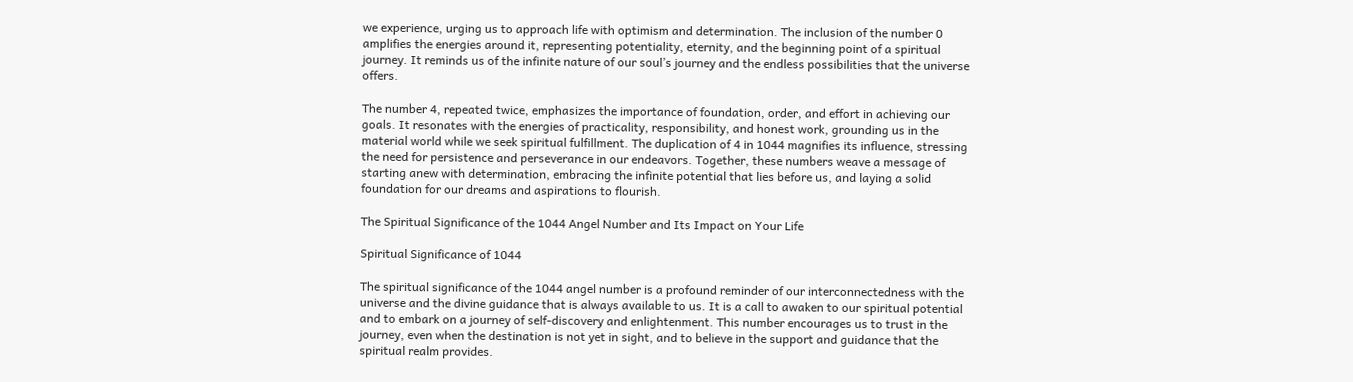we experience, urging us to approach life with optimism and determination. The inclusion of the number 0 amplifies the energies around it, representing potentiality, eternity, and the beginning point of a spiritual journey. It reminds us of the infinite nature of our soul’s journey and the endless possibilities that the universe offers.

The number 4, repeated twice, emphasizes the importance of foundation, order, and effort in achieving our goals. It resonates with the energies of practicality, responsibility, and honest work, grounding us in the material world while we seek spiritual fulfillment. The duplication of 4 in 1044 magnifies its influence, stressing the need for persistence and perseverance in our endeavors. Together, these numbers weave a message of starting anew with determination, embracing the infinite potential that lies before us, and laying a solid foundation for our dreams and aspirations to flourish.

The Spiritual Significance of the 1044 Angel Number and Its Impact on Your Life

Spiritual Significance of 1044

The spiritual significance of the 1044 angel number is a profound reminder of our interconnectedness with the universe and the divine guidance that is always available to us. It is a call to awaken to our spiritual potential and to embark on a journey of self-discovery and enlightenment. This number encourages us to trust in the journey, even when the destination is not yet in sight, and to believe in the support and guidance that the spiritual realm provides.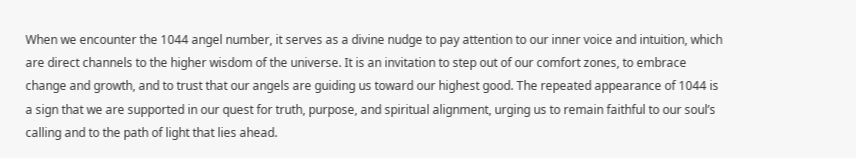When we encounter the 1044 angel number, it serves as a divine nudge to pay attention to our inner voice and intuition, which are direct channels to the higher wisdom of the universe. It is an invitation to step out of our comfort zones, to embrace change and growth, and to trust that our angels are guiding us toward our highest good. The repeated appearance of 1044 is a sign that we are supported in our quest for truth, purpose, and spiritual alignment, urging us to remain faithful to our soul’s calling and to the path of light that lies ahead.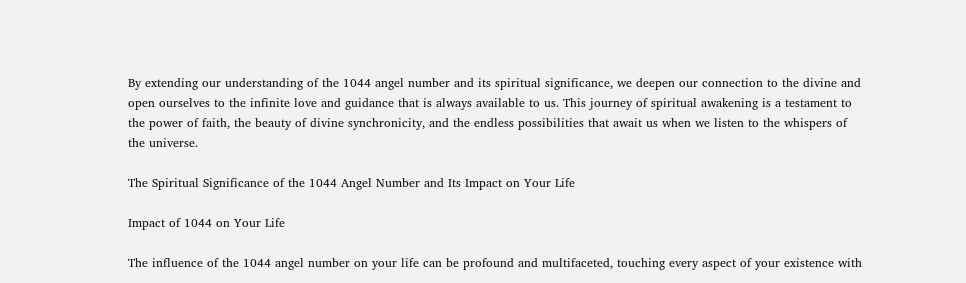By extending our understanding of the 1044 angel number and its spiritual significance, we deepen our connection to the divine and open ourselves to the infinite love and guidance that is always available to us. This journey of spiritual awakening is a testament to the power of faith, the beauty of divine synchronicity, and the endless possibilities that await us when we listen to the whispers of the universe.

The Spiritual Significance of the 1044 Angel Number and Its Impact on Your Life

Impact of 1044 on Your Life

The influence of the 1044 angel number on your life can be profound and multifaceted, touching every aspect of your existence with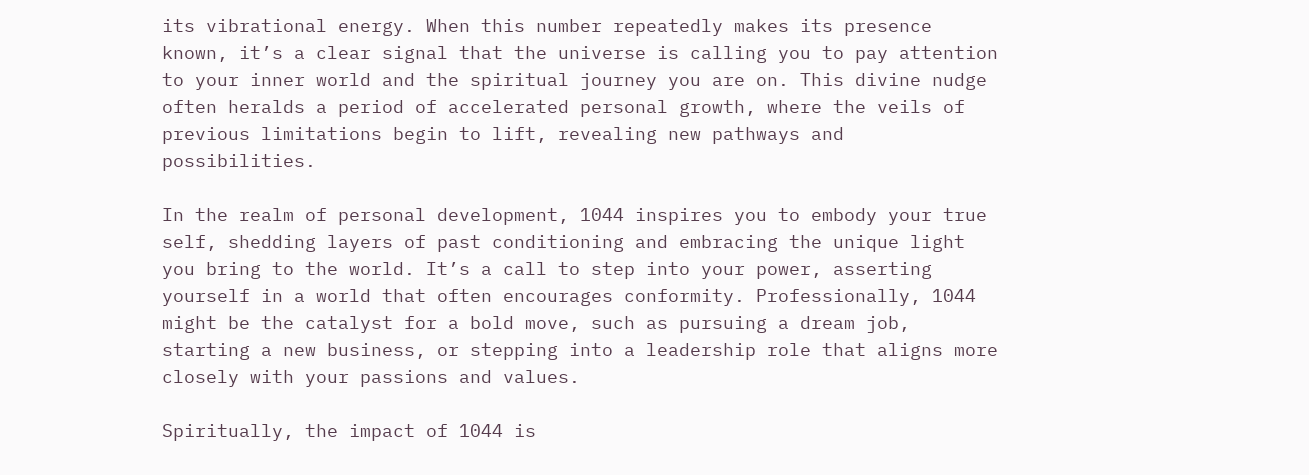its vibrational energy. When this number repeatedly makes its presence known, it’s a clear signal that the universe is calling you to pay attention to your inner world and the spiritual journey you are on. This divine nudge often heralds a period of accelerated personal growth, where the veils of previous limitations begin to lift, revealing new pathways and possibilities.

In the realm of personal development, 1044 inspires you to embody your true self, shedding layers of past conditioning and embracing the unique light you bring to the world. It’s a call to step into your power, asserting yourself in a world that often encourages conformity. Professionally, 1044 might be the catalyst for a bold move, such as pursuing a dream job, starting a new business, or stepping into a leadership role that aligns more closely with your passions and values.

Spiritually, the impact of 1044 is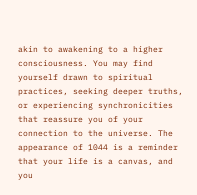akin to awakening to a higher consciousness. You may find yourself drawn to spiritual practices, seeking deeper truths, or experiencing synchronicities that reassure you of your connection to the universe. The appearance of 1044 is a reminder that your life is a canvas, and you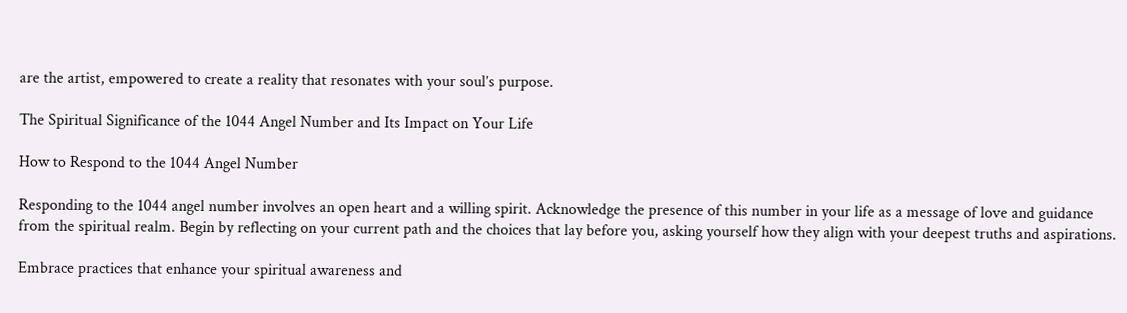are the artist, empowered to create a reality that resonates with your soul’s purpose.

The Spiritual Significance of the 1044 Angel Number and Its Impact on Your Life

How to Respond to the 1044 Angel Number

Responding to the 1044 angel number involves an open heart and a willing spirit. Acknowledge the presence of this number in your life as a message of love and guidance from the spiritual realm. Begin by reflecting on your current path and the choices that lay before you, asking yourself how they align with your deepest truths and aspirations.

Embrace practices that enhance your spiritual awareness and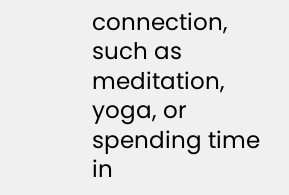connection, such as meditation, yoga, or spending time in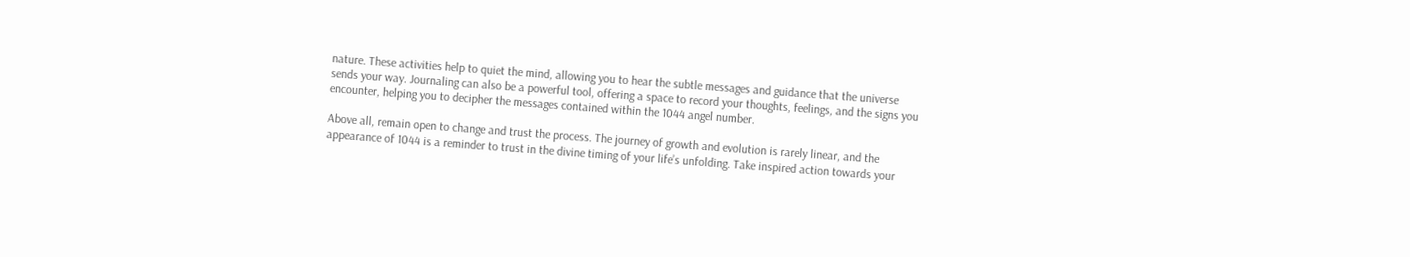nature. These activities help to quiet the mind, allowing you to hear the subtle messages and guidance that the universe sends your way. Journaling can also be a powerful tool, offering a space to record your thoughts, feelings, and the signs you encounter, helping you to decipher the messages contained within the 1044 angel number.

Above all, remain open to change and trust the process. The journey of growth and evolution is rarely linear, and the appearance of 1044 is a reminder to trust in the divine timing of your life’s unfolding. Take inspired action towards your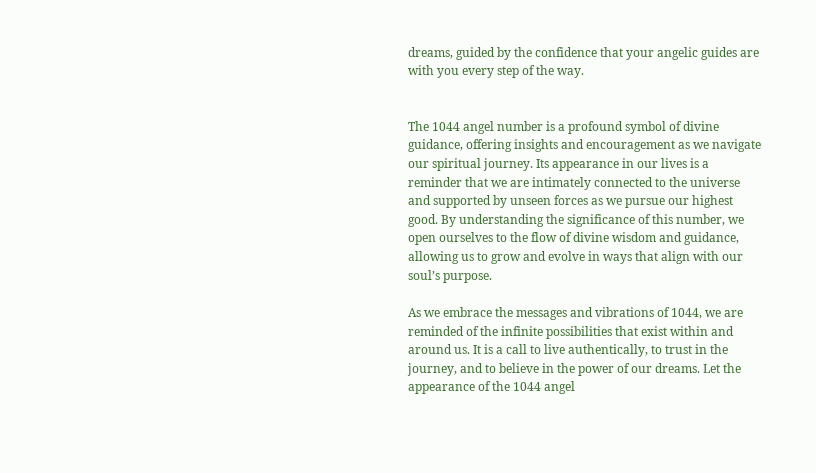dreams, guided by the confidence that your angelic guides are with you every step of the way.


The 1044 angel number is a profound symbol of divine guidance, offering insights and encouragement as we navigate our spiritual journey. Its appearance in our lives is a reminder that we are intimately connected to the universe and supported by unseen forces as we pursue our highest good. By understanding the significance of this number, we open ourselves to the flow of divine wisdom and guidance, allowing us to grow and evolve in ways that align with our soul’s purpose.

As we embrace the messages and vibrations of 1044, we are reminded of the infinite possibilities that exist within and around us. It is a call to live authentically, to trust in the journey, and to believe in the power of our dreams. Let the appearance of the 1044 angel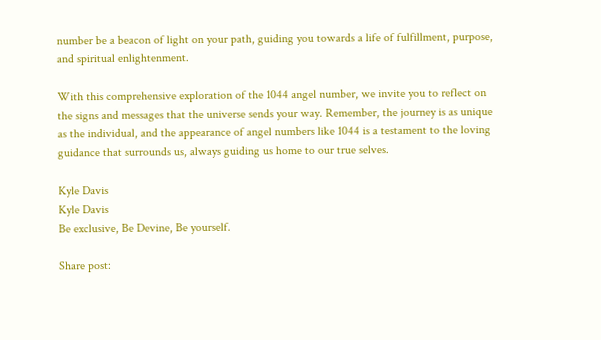number be a beacon of light on your path, guiding you towards a life of fulfillment, purpose, and spiritual enlightenment.

With this comprehensive exploration of the 1044 angel number, we invite you to reflect on the signs and messages that the universe sends your way. Remember, the journey is as unique as the individual, and the appearance of angel numbers like 1044 is a testament to the loving guidance that surrounds us, always guiding us home to our true selves.

Kyle Davis
Kyle Davis
Be exclusive, Be Devine, Be yourself.

Share post: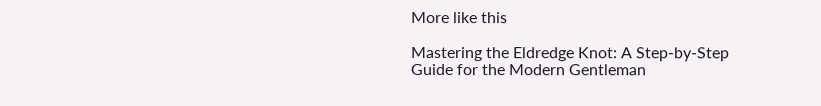More like this

Mastering the Eldredge Knot: A Step-by-Step Guide for the Modern Gentleman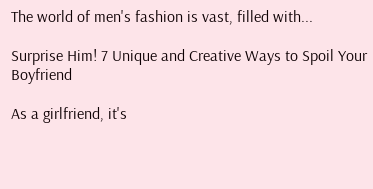The world of men's fashion is vast, filled with...

Surprise Him! 7 Unique and Creative Ways to Spoil Your Boyfriend

As a girlfriend, it's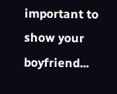important to show your boyfriend...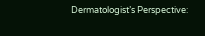Dermatologist’s Perspective: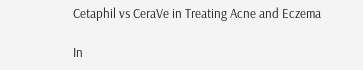Cetaphil vs CeraVe in Treating Acne and Eczema

In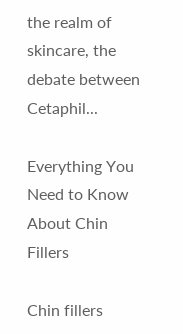the realm of skincare, the debate between Cetaphil...

Everything You Need to Know About Chin Fillers

Chin fillers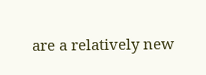are a relatively new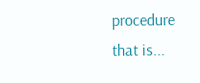procedure that is...